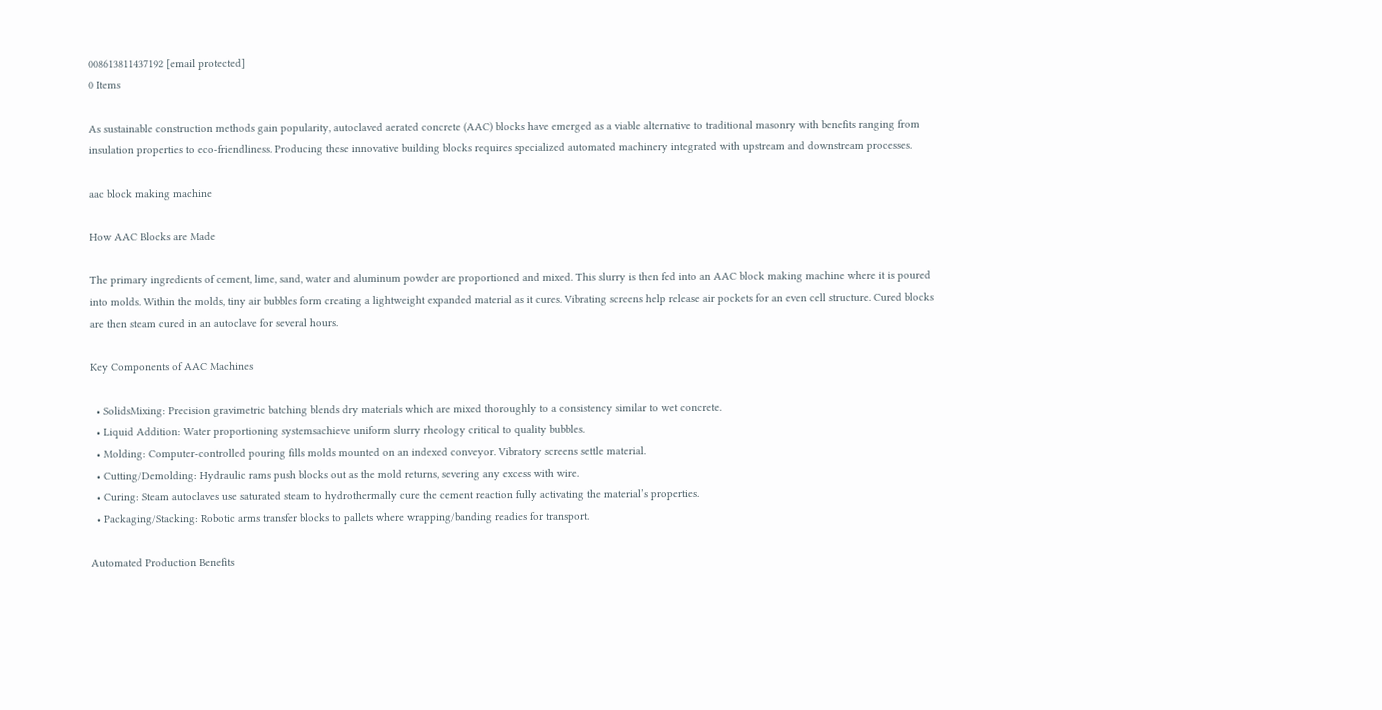008613811437192 [email protected]
0 Items

As sustainable construction methods gain popularity, autoclaved aerated concrete (AAC) blocks have emerged as a viable alternative to traditional masonry with benefits ranging from insulation properties to eco-friendliness. Producing these innovative building blocks requires specialized automated machinery integrated with upstream and downstream processes.

aac block making machine

How AAC Blocks are Made

The primary ingredients of cement, lime, sand, water and aluminum powder are proportioned and mixed. This slurry is then fed into an AAC block making machine where it is poured into molds. Within the molds, tiny air bubbles form creating a lightweight expanded material as it cures. Vibrating screens help release air pockets for an even cell structure. Cured blocks are then steam cured in an autoclave for several hours.

Key Components of AAC Machines

  • SolidsMixing: Precision gravimetric batching blends dry materials which are mixed thoroughly to a consistency similar to wet concrete.
  • Liquid Addition: Water proportioning systemsachieve uniform slurry rheology critical to quality bubbles.
  • Molding: Computer-controlled pouring fills molds mounted on an indexed conveyor. Vibratory screens settle material.
  • Cutting/Demolding: Hydraulic rams push blocks out as the mold returns, severing any excess with wire.
  • Curing: Steam autoclaves use saturated steam to hydrothermally cure the cement reaction fully activating the material’s properties.
  • Packaging/Stacking: Robotic arms transfer blocks to pallets where wrapping/banding readies for transport.

Automated Production Benefits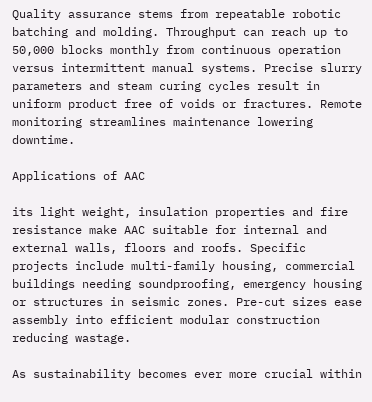Quality assurance stems from repeatable robotic batching and molding. Throughput can reach up to 50,000 blocks monthly from continuous operation versus intermittent manual systems. Precise slurry parameters and steam curing cycles result in uniform product free of voids or fractures. Remote monitoring streamlines maintenance lowering downtime.

Applications of AAC

its light weight, insulation properties and fire resistance make AAC suitable for internal and external walls, floors and roofs. Specific projects include multi-family housing, commercial buildings needing soundproofing, emergency housing or structures in seismic zones. Pre-cut sizes ease assembly into efficient modular construction reducing wastage.

As sustainability becomes ever more crucial within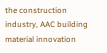the construction industry, AAC building material innovation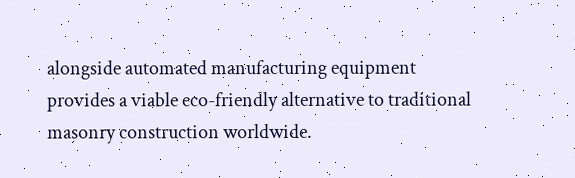alongside automated manufacturing equipment provides a viable eco-friendly alternative to traditional masonry construction worldwide.